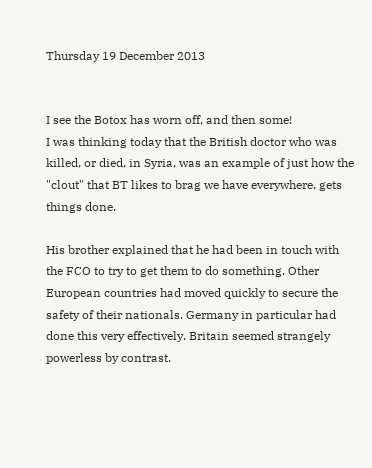Thursday 19 December 2013


I see the Botox has worn off, and then some!
I was thinking today that the British doctor who was killed, or died, in Syria, was an example of just how the "clout" that BT likes to brag we have everywhere, gets things done.

His brother explained that he had been in touch with the FCO to try to get them to do something. Other European countries had moved quickly to secure the safety of their nationals. Germany in particular had done this very effectively. Britain seemed strangely powerless by contrast.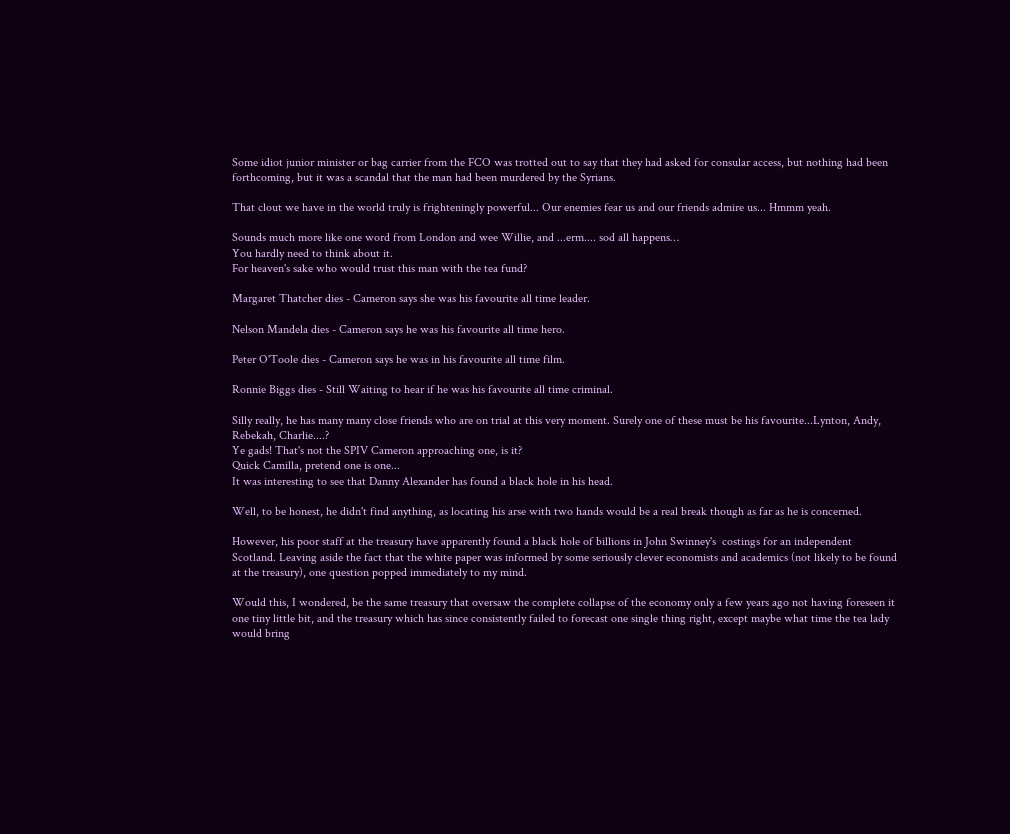Some idiot junior minister or bag carrier from the FCO was trotted out to say that they had asked for consular access, but nothing had been forthcoming, but it was a scandal that the man had been murdered by the Syrians.

That clout we have in the world truly is frighteningly powerful... Our enemies fear us and our friends admire us... Hmmm yeah.

Sounds much more like one word from London and wee Willie, and ...erm.... sod all happens…
You hardly need to think about it.
For heaven's sake who would trust this man with the tea fund?

Margaret Thatcher dies - Cameron says she was his favourite all time leader.

Nelson Mandela dies - Cameron says he was his favourite all time hero.

Peter O'Toole dies - Cameron says he was in his favourite all time film.

Ronnie Biggs dies - Still Waiting to hear if he was his favourite all time criminal.

Silly really, he has many many close friends who are on trial at this very moment. Surely one of these must be his favourite...Lynton, Andy, Rebekah, Charlie....?
Ye gads! That's not the SPIV Cameron approaching one, is it?
Quick Camilla, pretend one is one...
It was interesting to see that Danny Alexander has found a black hole in his head.

Well, to be honest, he didn't find anything, as locating his arse with two hands would be a real break though as far as he is concerned.

However, his poor staff at the treasury have apparently found a black hole of billions in John Swinney's  costings for an independent Scotland. Leaving aside the fact that the white paper was informed by some seriously clever economists and academics (not likely to be found at the treasury), one question popped immediately to my mind.

Would this, I wondered, be the same treasury that oversaw the complete collapse of the economy only a few years ago not having foreseen it one tiny little bit, and the treasury which has since consistently failed to forecast one single thing right, except maybe what time the tea lady would bring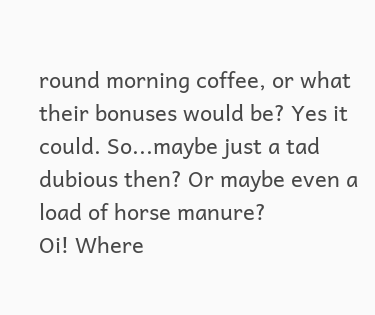round morning coffee, or what their bonuses would be? Yes it could. So...maybe just a tad dubious then? Or maybe even a load of horse manure?
Oi! Where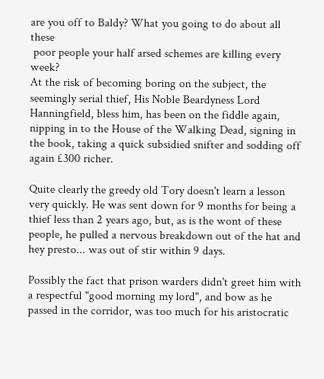are you off to Baldy? What you going to do about all these
 poor people your half arsed schemes are killing every week?
At the risk of becoming boring on the subject, the seemingly serial thief, His Noble Beardyness Lord Hanningfield, bless him, has been on the fiddle again, nipping in to the House of the Walking Dead, signing in the book, taking a quick subsidied snifter and sodding off again £300 richer.

Quite clearly the greedy old Tory doesn't learn a lesson very quickly. He was sent down for 9 months for being a thief less than 2 years ago, but, as is the wont of these people, he pulled a nervous breakdown out of the hat and hey presto... was out of stir within 9 days.

Possibly the fact that prison warders didn't greet him with a respectful "good morning my lord", and bow as he passed in the corridor, was too much for his aristocratic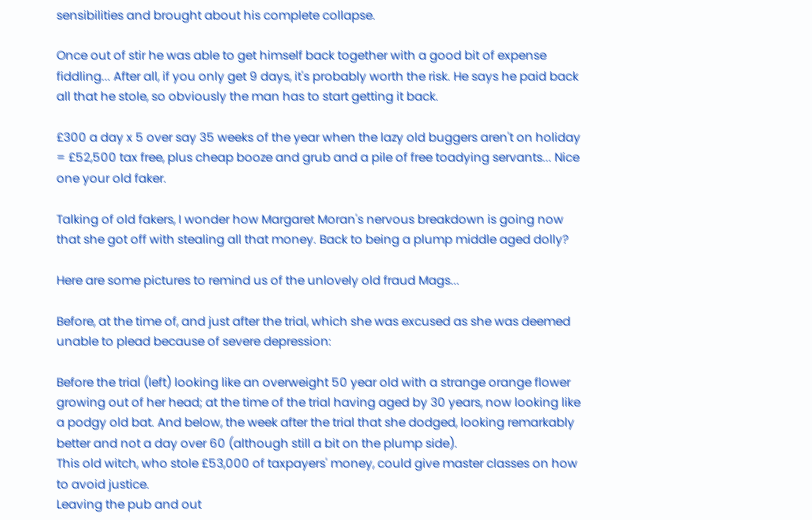sensibilities and brought about his complete collapse.

Once out of stir he was able to get himself back together with a good bit of expense fiddling... After all, if you only get 9 days, it's probably worth the risk. He says he paid back all that he stole, so obviously the man has to start getting it back.

£300 a day x 5 over say 35 weeks of the year when the lazy old buggers aren't on holiday = £52,500 tax free, plus cheap booze and grub and a pile of free toadying servants... Nice one your old faker.

Talking of old fakers, I wonder how Margaret Moran's nervous breakdown is going now that she got off with stealing all that money. Back to being a plump middle aged dolly?

Here are some pictures to remind us of the unlovely old fraud Mags...

Before, at the time of, and just after the trial, which she was excused as she was deemed unable to plead because of severe depression:

Before the trial (left) looking like an overweight 50 year old with a strange orange flower growing out of her head; at the time of the trial having aged by 30 years, now looking like a podgy old bat. And below, the week after the trial that she dodged, looking remarkably better and not a day over 60 (although still a bit on the plump side).
This old witch, who stole £53,000 of taxpayers' money, could give master classes on how to avoid justice.
Leaving the pub and out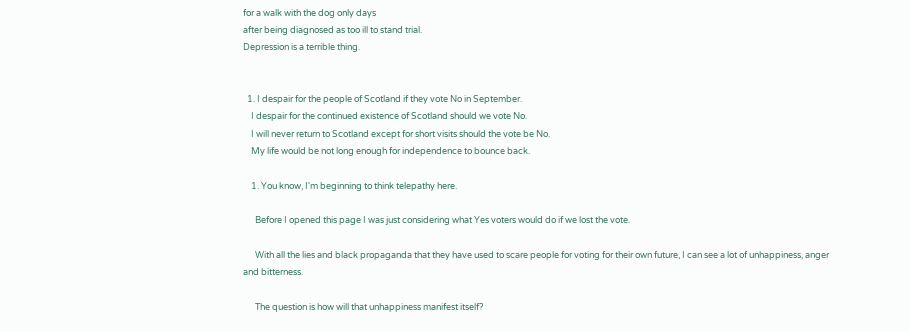for a walk with the dog only days
after being diagnosed as too ill to stand trial.
Depression is a terrible thing.


  1. I despair for the people of Scotland if they vote No in September.
    I despair for the continued existence of Scotland should we vote No.
    I will never return to Scotland except for short visits should the vote be No.
    My life would be not long enough for independence to bounce back.

    1. You know, I'm beginning to think telepathy here.

      Before I opened this page I was just considering what Yes voters would do if we lost the vote.

      With all the lies and black propaganda that they have used to scare people for voting for their own future, I can see a lot of unhappiness, anger and bitterness.

      The question is how will that unhappiness manifest itself?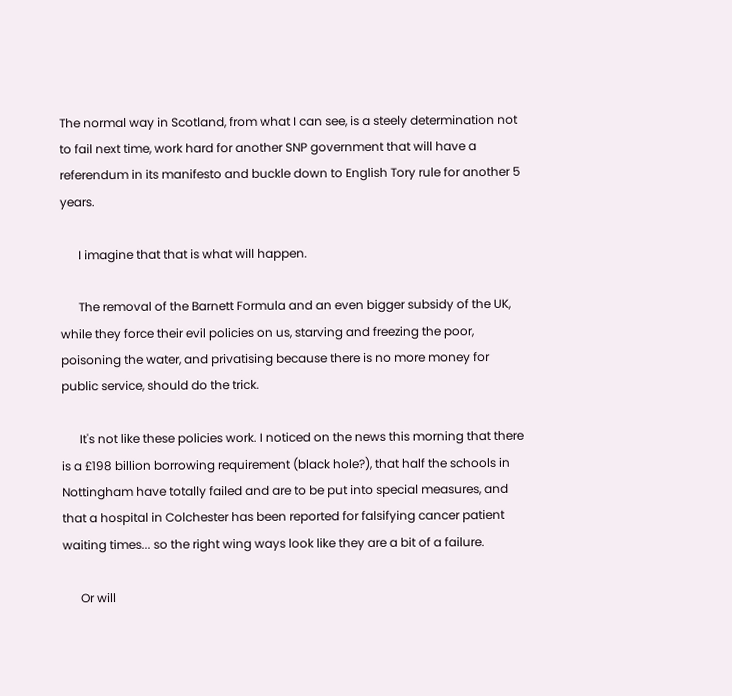The normal way in Scotland, from what I can see, is a steely determination not to fail next time, work hard for another SNP government that will have a referendum in its manifesto and buckle down to English Tory rule for another 5 years.

      I imagine that that is what will happen.

      The removal of the Barnett Formula and an even bigger subsidy of the UK, while they force their evil policies on us, starving and freezing the poor, poisoning the water, and privatising because there is no more money for public service, should do the trick.

      It's not like these policies work. I noticed on the news this morning that there is a £198 billion borrowing requirement (black hole?), that half the schools in Nottingham have totally failed and are to be put into special measures, and that a hospital in Colchester has been reported for falsifying cancer patient waiting times... so the right wing ways look like they are a bit of a failure.

      Or will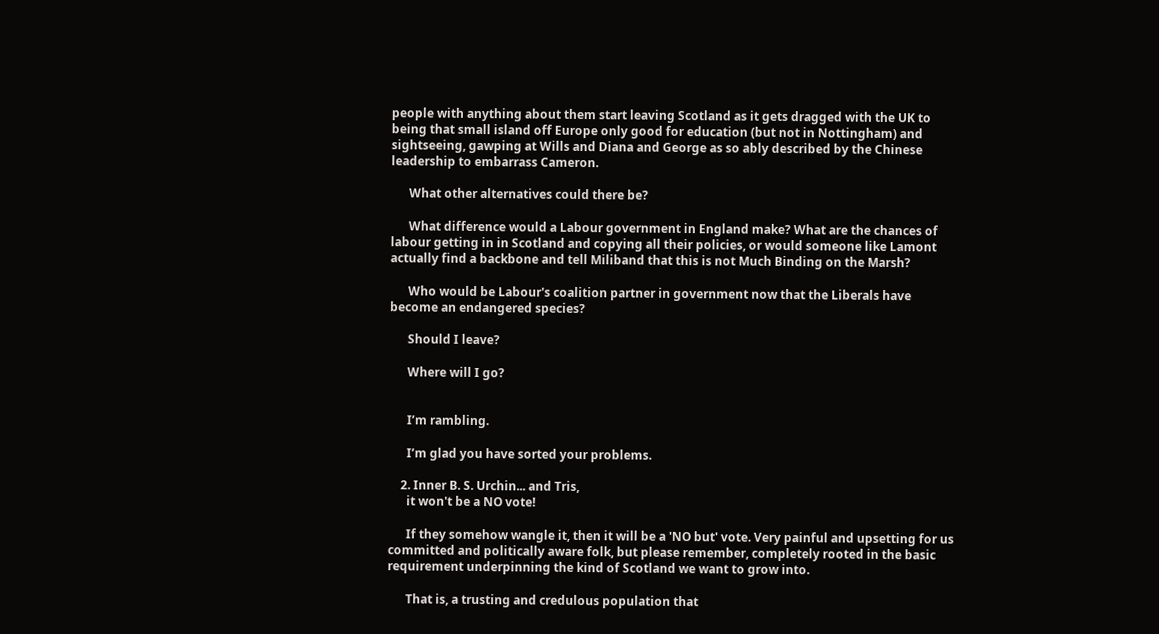people with anything about them start leaving Scotland as it gets dragged with the UK to being that small island off Europe only good for education (but not in Nottingham) and sightseeing, gawping at Wills and Diana and George as so ably described by the Chinese leadership to embarrass Cameron.

      What other alternatives could there be?

      What difference would a Labour government in England make? What are the chances of labour getting in in Scotland and copying all their policies, or would someone like Lamont actually find a backbone and tell Miliband that this is not Much Binding on the Marsh?

      Who would be Labour's coalition partner in government now that the Liberals have become an endangered species?

      Should I leave?

      Where will I go?


      I’m rambling.

      I’m glad you have sorted your problems.

    2. Inner B. S. Urchin... and Tris,
      it won't be a NO vote!

      If they somehow wangle it, then it will be a 'NO but' vote. Very painful and upsetting for us committed and politically aware folk, but please remember, completely rooted in the basic requirement underpinning the kind of Scotland we want to grow into.

      That is, a trusting and credulous population that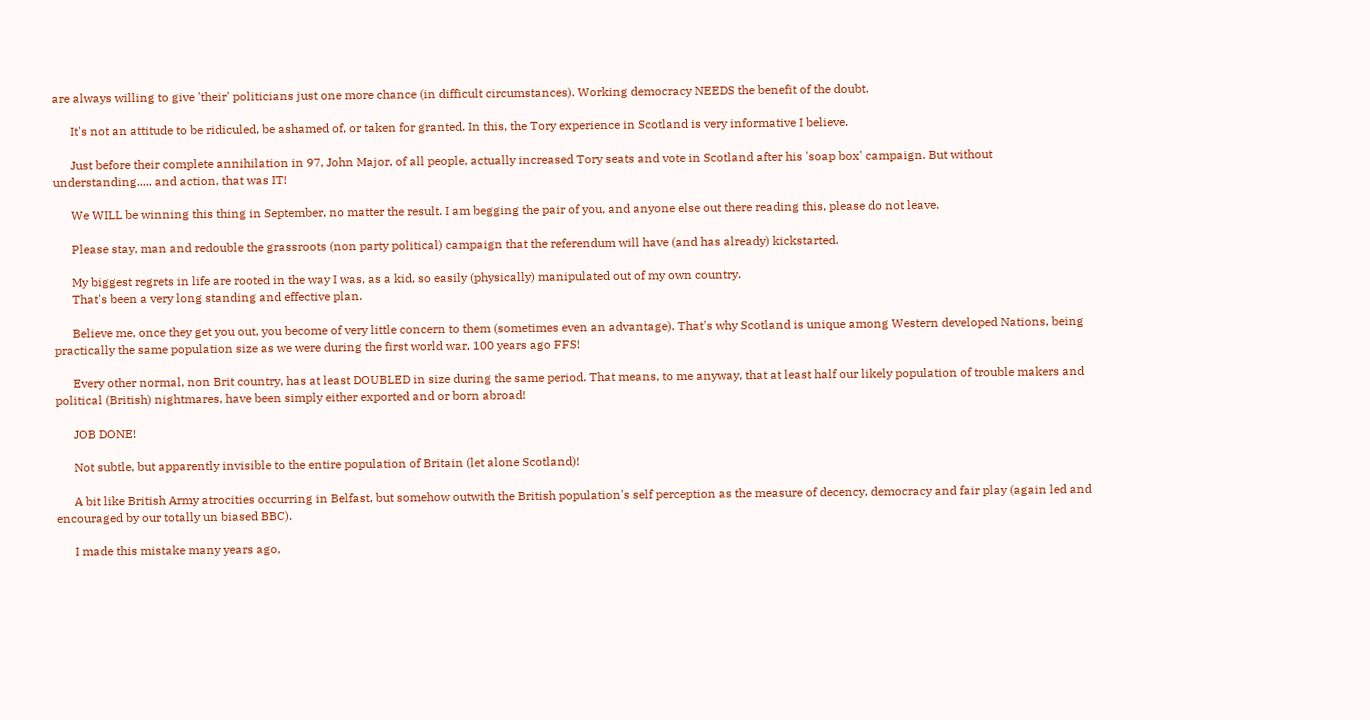are always willing to give 'their' politicians just one more chance (in difficult circumstances). Working democracy NEEDS the benefit of the doubt.

      It's not an attitude to be ridiculed, be ashamed of, or taken for granted. In this, the Tory experience in Scotland is very informative I believe.

      Just before their complete annihilation in 97, John Major, of all people, actually increased Tory seats and vote in Scotland after his 'soap box' campaign. But without understanding..... and action, that was IT!

      We WILL be winning this thing in September, no matter the result. I am begging the pair of you, and anyone else out there reading this, please do not leave.

      Please stay, man and redouble the grassroots (non party political) campaign that the referendum will have (and has already) kickstarted.

      My biggest regrets in life are rooted in the way I was, as a kid, so easily (physically) manipulated out of my own country.
      That's been a very long standing and effective plan.

      Believe me, once they get you out, you become of very little concern to them (sometimes even an advantage). That's why Scotland is unique among Western developed Nations, being practically the same population size as we were during the first world war, 100 years ago FFS!

      Every other normal, non Brit country, has at least DOUBLED in size during the same period. That means, to me anyway, that at least half our likely population of trouble makers and political (British) nightmares, have been simply either exported and or born abroad!

      JOB DONE!

      Not subtle, but apparently invisible to the entire population of Britain (let alone Scotland)!

      A bit like British Army atrocities occurring in Belfast, but somehow outwith the British population's self perception as the measure of decency, democracy and fair play (again led and encouraged by our totally un biased BBC).

      I made this mistake many years ago,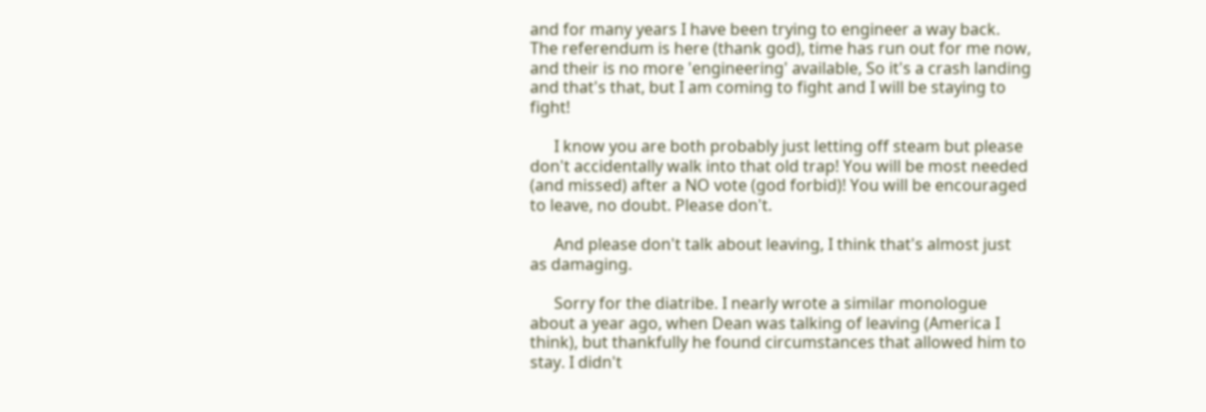and for many years I have been trying to engineer a way back. The referendum is here (thank god), time has run out for me now, and their is no more 'engineering' available, So it's a crash landing and that's that, but I am coming to fight and I will be staying to fight!

      I know you are both probably just letting off steam but please don't accidentally walk into that old trap! You will be most needed (and missed) after a NO vote (god forbid)! You will be encouraged to leave, no doubt. Please don't.

      And please don't talk about leaving, I think that's almost just as damaging.

      Sorry for the diatribe. I nearly wrote a similar monologue about a year ago, when Dean was talking of leaving (America I think), but thankfully he found circumstances that allowed him to stay. I didn't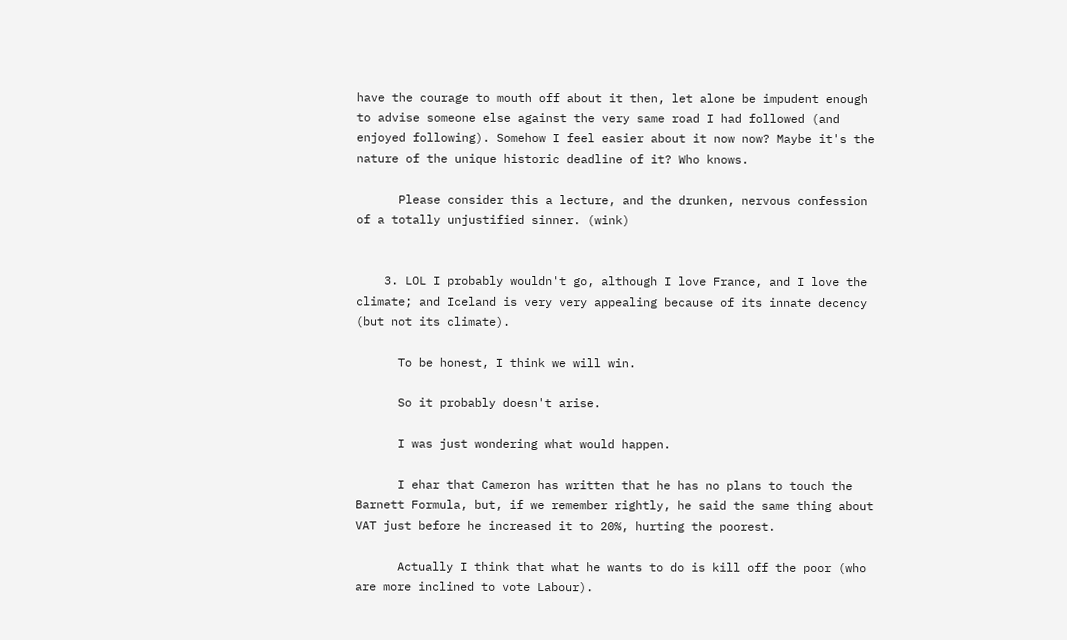have the courage to mouth off about it then, let alone be impudent enough to advise someone else against the very same road I had followed (and enjoyed following). Somehow I feel easier about it now now? Maybe it's the nature of the unique historic deadline of it? Who knows.

      Please consider this a lecture, and the drunken, nervous confession of a totally unjustified sinner. (wink)


    3. LOL I probably wouldn't go, although I love France, and I love the climate; and Iceland is very very appealing because of its innate decency (but not its climate).

      To be honest, I think we will win.

      So it probably doesn't arise.

      I was just wondering what would happen.

      I ehar that Cameron has written that he has no plans to touch the Barnett Formula, but, if we remember rightly, he said the same thing about VAT just before he increased it to 20%, hurting the poorest.

      Actually I think that what he wants to do is kill off the poor (who are more inclined to vote Labour).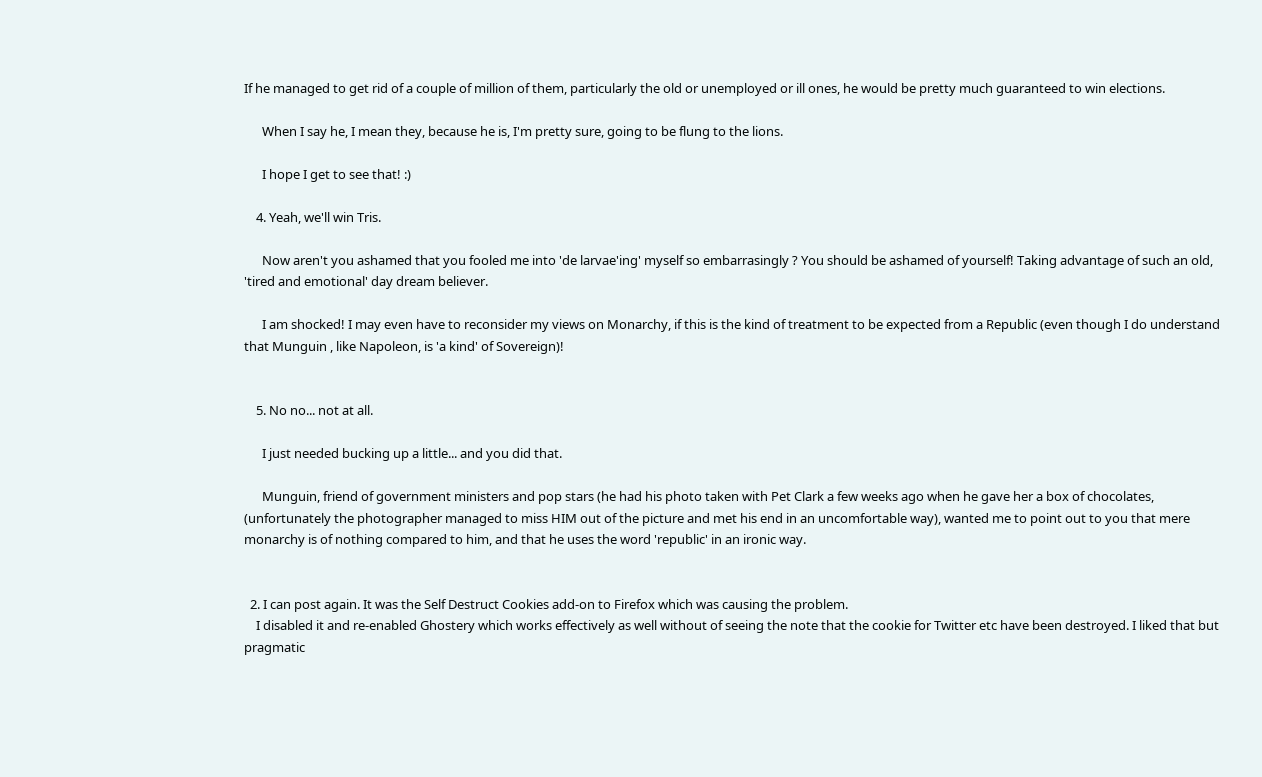If he managed to get rid of a couple of million of them, particularly the old or unemployed or ill ones, he would be pretty much guaranteed to win elections.

      When I say he, I mean they, because he is, I'm pretty sure, going to be flung to the lions.

      I hope I get to see that! :)

    4. Yeah, we'll win Tris.

      Now aren't you ashamed that you fooled me into 'de larvae'ing' myself so embarrasingly ? You should be ashamed of yourself! Taking advantage of such an old, 'tired and emotional' day dream believer.

      I am shocked! I may even have to reconsider my views on Monarchy, if this is the kind of treatment to be expected from a Republic (even though I do understand that Munguin , like Napoleon, is 'a kind' of Sovereign)!


    5. No no... not at all.

      I just needed bucking up a little... and you did that.

      Munguin, friend of government ministers and pop stars (he had his photo taken with Pet Clark a few weeks ago when he gave her a box of chocolates, (unfortunately the photographer managed to miss HIM out of the picture and met his end in an uncomfortable way), wanted me to point out to you that mere monarchy is of nothing compared to him, and that he uses the word 'republic' in an ironic way.


  2. I can post again. It was the Self Destruct Cookies add-on to Firefox which was causing the problem.
    I disabled it and re-enabled Ghostery which works effectively as well without of seeing the note that the cookie for Twitter etc have been destroyed. I liked that but pragmatic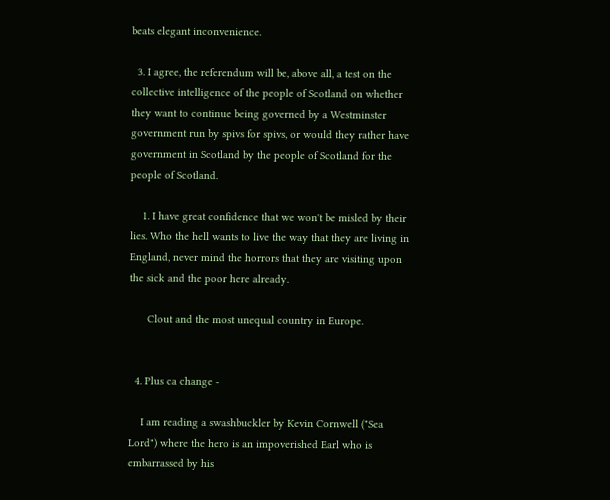beats elegant inconvenience.

  3. I agree, the referendum will be, above all, a test on the collective intelligence of the people of Scotland on whether they want to continue being governed by a Westminster government run by spivs for spivs, or would they rather have government in Scotland by the people of Scotland for the people of Scotland.

    1. I have great confidence that we won't be misled by their lies. Who the hell wants to live the way that they are living in England, never mind the horrors that they are visiting upon the sick and the poor here already.

      Clout and the most unequal country in Europe.


  4. Plus ca change -

    I am reading a swashbuckler by Kevin Cornwell ("Sea Lord") where the hero is an impoverished Earl who is embarrassed by his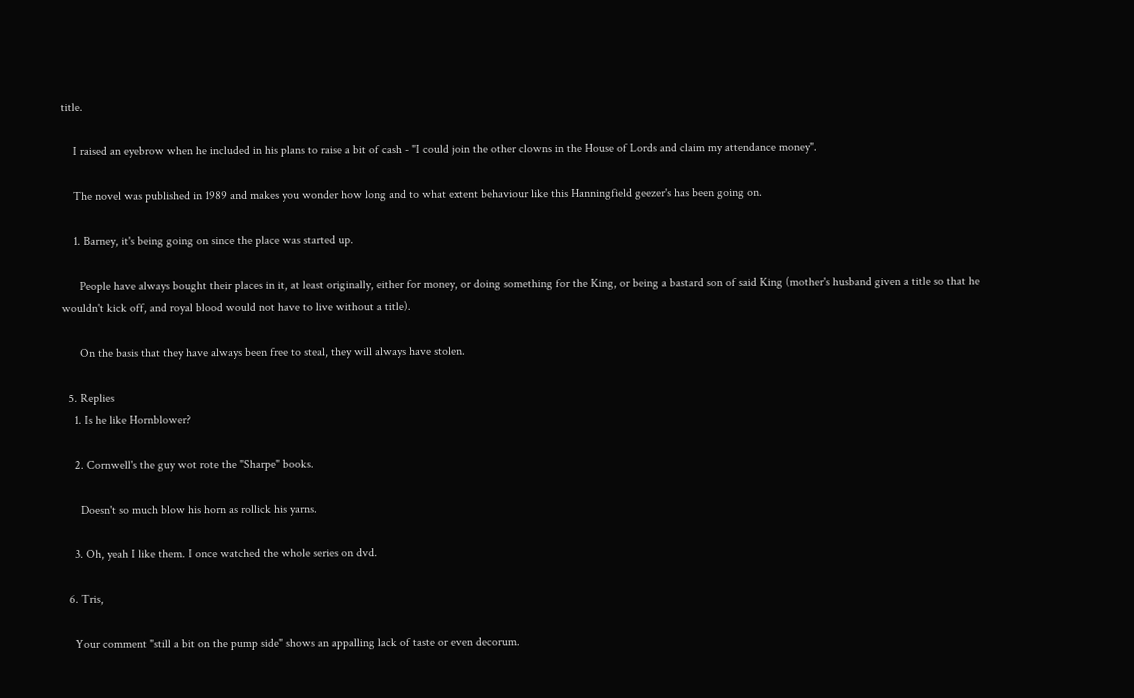title.

    I raised an eyebrow when he included in his plans to raise a bit of cash - "I could join the other clowns in the House of Lords and claim my attendance money".

    The novel was published in 1989 and makes you wonder how long and to what extent behaviour like this Hanningfield geezer's has been going on.

    1. Barney, it's being going on since the place was started up.

      People have always bought their places in it, at least originally, either for money, or doing something for the King, or being a bastard son of said King (mother's husband given a title so that he wouldn't kick off, and royal blood would not have to live without a title).

      On the basis that they have always been free to steal, they will always have stolen.

  5. Replies
    1. Is he like Hornblower?

    2. Cornwell's the guy wot rote the "Sharpe" books.

      Doesn't so much blow his horn as rollick his yarns.

    3. Oh, yeah I like them. I once watched the whole series on dvd.

  6. Tris,

    Your comment "still a bit on the pump side" shows an appalling lack of taste or even decorum.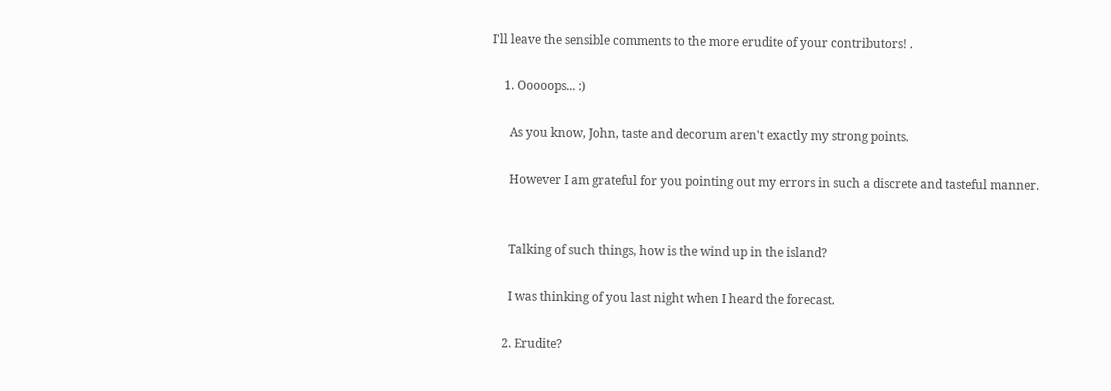I'll leave the sensible comments to the more erudite of your contributors! .

    1. Ooooops... :)

      As you know, John, taste and decorum aren't exactly my strong points.

      However I am grateful for you pointing out my errors in such a discrete and tasteful manner.


      Talking of such things, how is the wind up in the island?

      I was thinking of you last night when I heard the forecast.

    2. Erudite?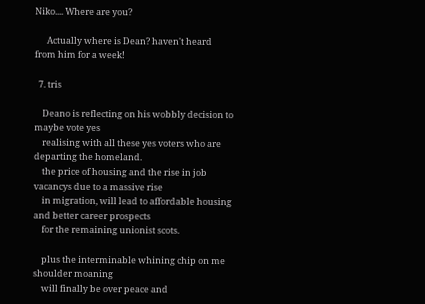Niko.... Where are you?

      Actually where is Dean? haven't heard from him for a week!

  7. tris

    Deano is reflecting on his wobbly decision to maybe vote yes
    realising with all these yes voters who are departing the homeland.
    the price of housing and the rise in job vacancys due to a massive rise
    in migration, will lead to affordable housing and better career prospects
    for the remaining unionist scots.

    plus the interminable whining chip on me shoulder moaning
    will finally be over peace and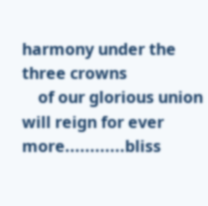harmony under the three crowns
    of our glorious union will reign for ever more............bliss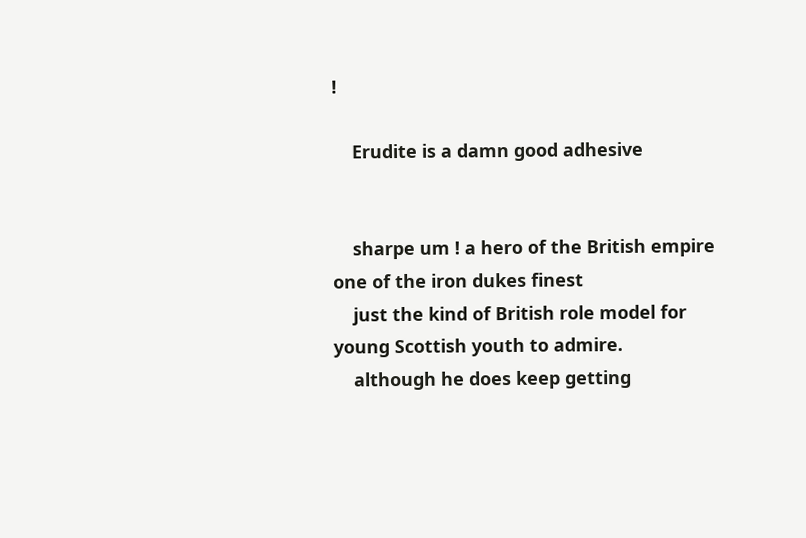!

    Erudite is a damn good adhesive


    sharpe um ! a hero of the British empire one of the iron dukes finest
    just the kind of British role model for young Scottish youth to admire.
    although he does keep getting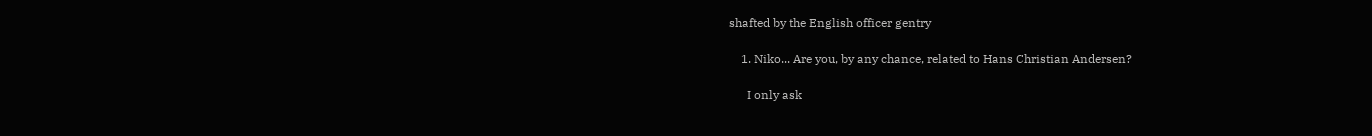shafted by the English officer gentry

    1. Niko... Are you, by any chance, related to Hans Christian Andersen?

      I only ask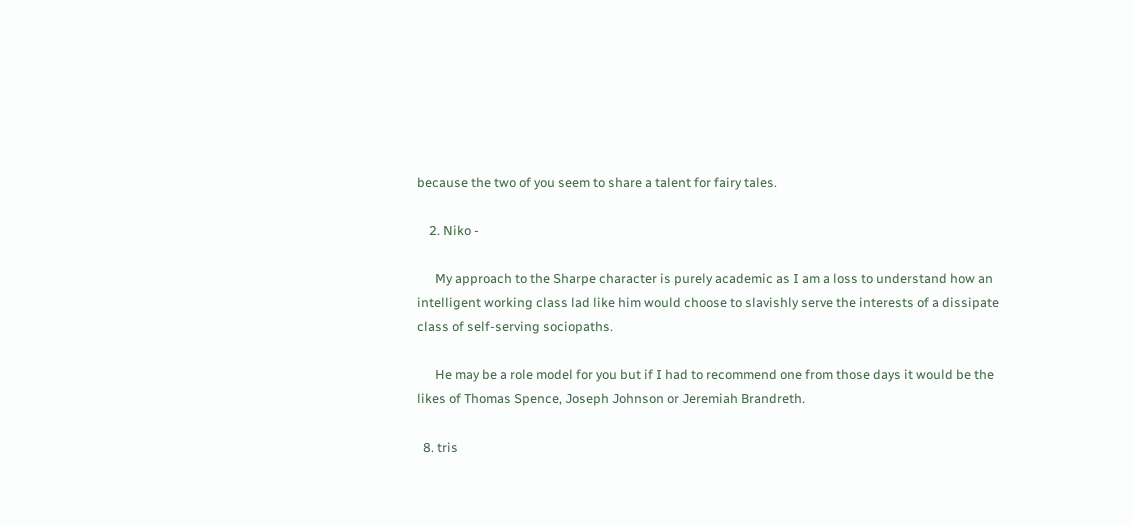because the two of you seem to share a talent for fairy tales.

    2. Niko -

      My approach to the Sharpe character is purely academic as I am a loss to understand how an intelligent working class lad like him would choose to slavishly serve the interests of a dissipate class of self-serving sociopaths.

      He may be a role model for you but if I had to recommend one from those days it would be the likes of Thomas Spence, Joseph Johnson or Jeremiah Brandreth.

  8. tris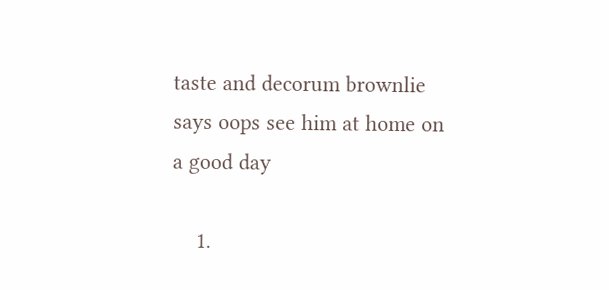taste and decorum brownlie says oops see him at home on a good day

    1.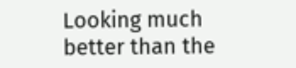Looking much better than the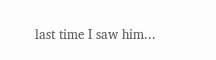last time I saw him...